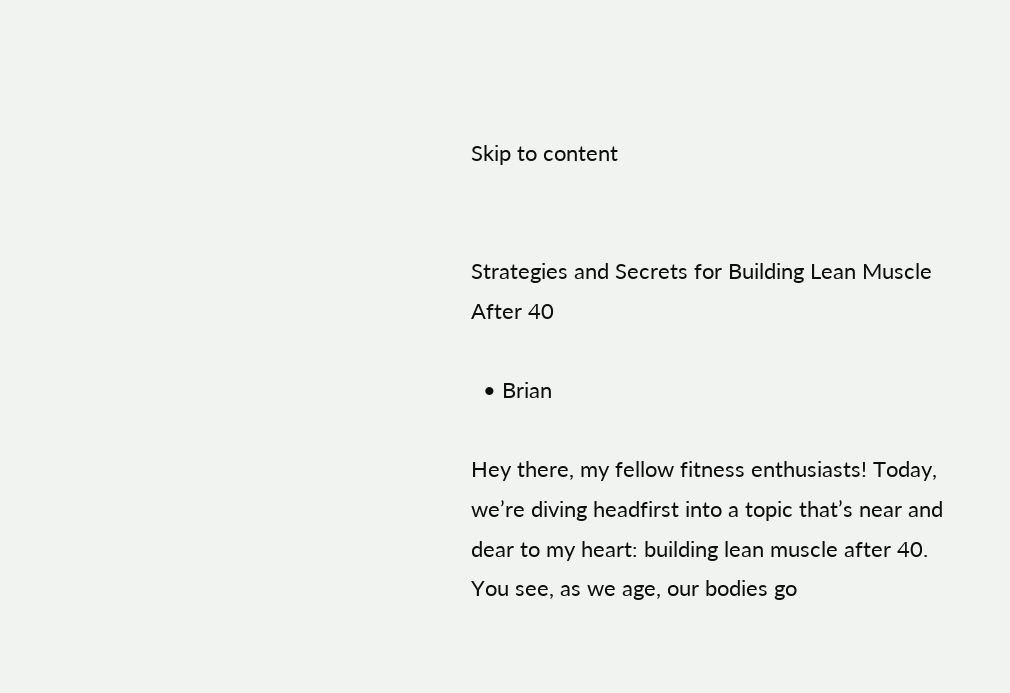Skip to content


Strategies and Secrets for Building Lean Muscle After 40

  • Brian

Hey there, my fellow fitness enthusiasts! Today, we’re diving headfirst into a topic that’s near and dear to my heart: building lean muscle after 40. You see, as we age, our bodies go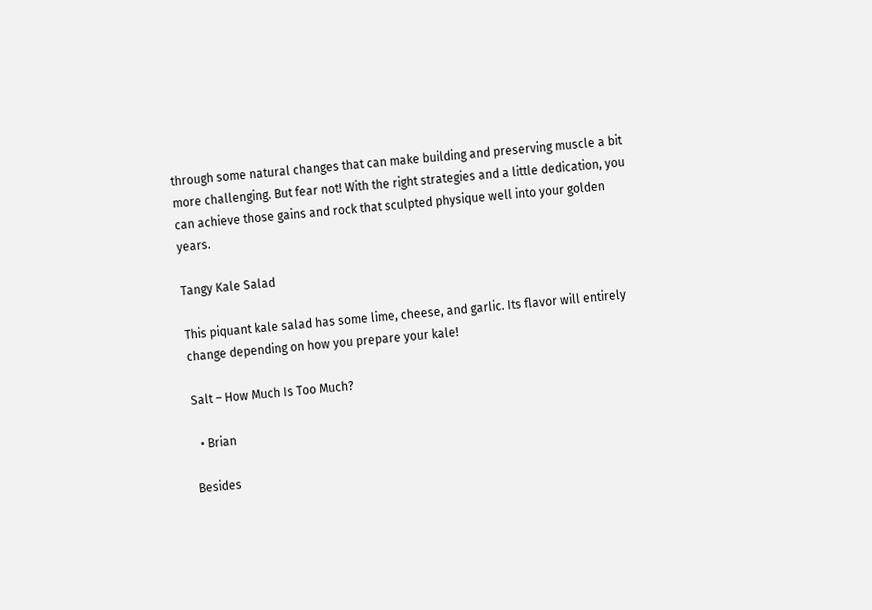through some natural changes that can make building and preserving muscle a bit more challenging. But fear not! With the right strategies and a little dedication, you can achieve those gains and rock that sculpted physique well into your golden years.

Tangy Kale Salad

This piquant kale salad has some lime, cheese, and garlic. Its flavor will entirely change depending on how you prepare your kale!

Salt – How Much Is Too Much?

  • Brian

Besides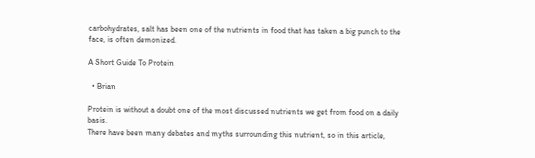carbohydrates, salt has been one of the nutrients in food that has taken a big punch to the face, is often demonized.

A Short Guide To Protein

  • Brian

Protein is without a doubt one of the most discussed nutrients we get from food on a daily basis.
There have been many debates and myths surrounding this nutrient, so in this article,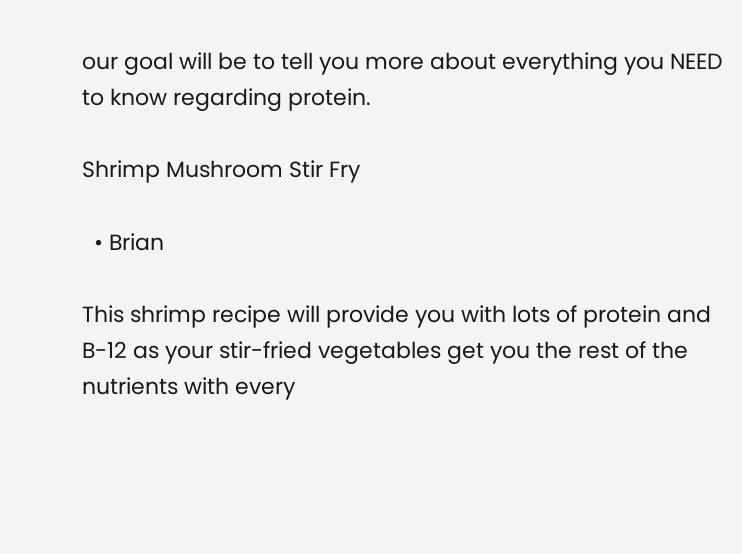our goal will be to tell you more about everything you NEED to know regarding protein.

Shrimp Mushroom Stir Fry

  • Brian

This shrimp recipe will provide you with lots of protein and B-12 as your stir-fried vegetables get you the rest of the nutrients with every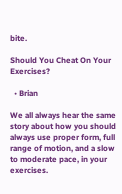bite.

Should You Cheat On Your Exercises?

  • Brian

We all always hear the same story about how you should always use proper form, full range of motion, and a slow to moderate pace, in your exercises.